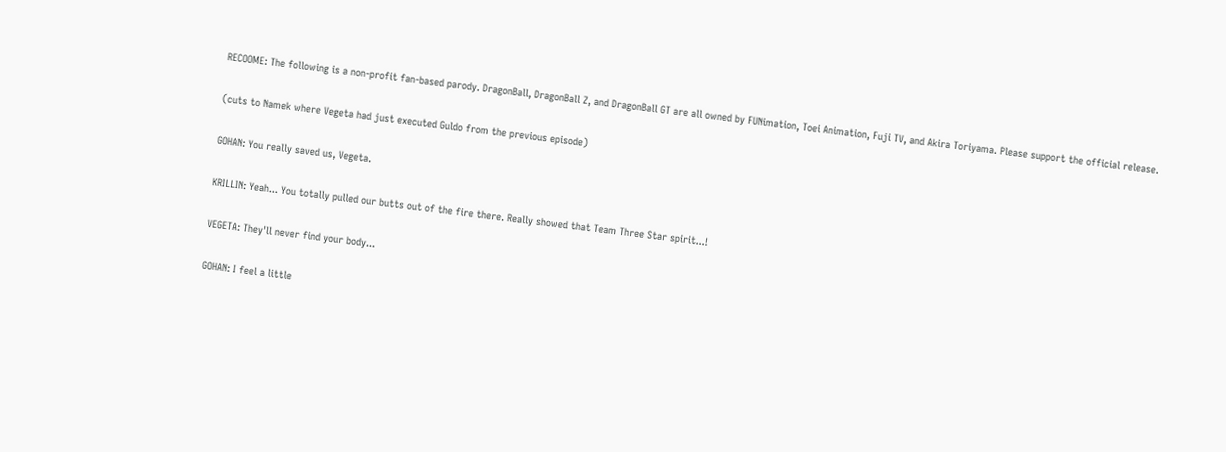RECOOME: The following is a non-profit fan-based parody. DragonBall, DragonBall Z, and DragonBall GT are all owned by FUNimation, Toei Animation, Fuji TV, and Akira Toriyama. Please support the official release.

(cuts to Namek where Vegeta had just executed Guldo from the previous episode)

GOHAN: You really saved us, Vegeta.

KRILLIN: Yeah... You totally pulled our butts out of the fire there. Really showed that Team Three Star spirit...!

VEGETA: They'll never find your body...

GOHAN: I feel a little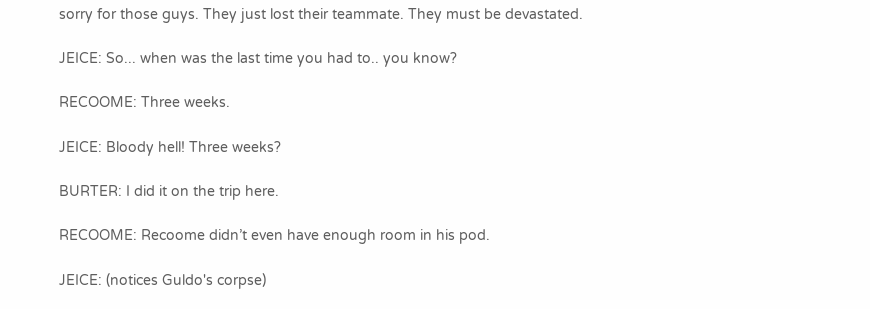sorry for those guys. They just lost their teammate. They must be devastated.

JEICE: So... when was the last time you had to.. you know?

RECOOME: Three weeks.

JEICE: Bloody hell! Three weeks?

BURTER: I did it on the trip here.

RECOOME: Recoome didn’t even have enough room in his pod.

JEICE: (notices Guldo's corpse)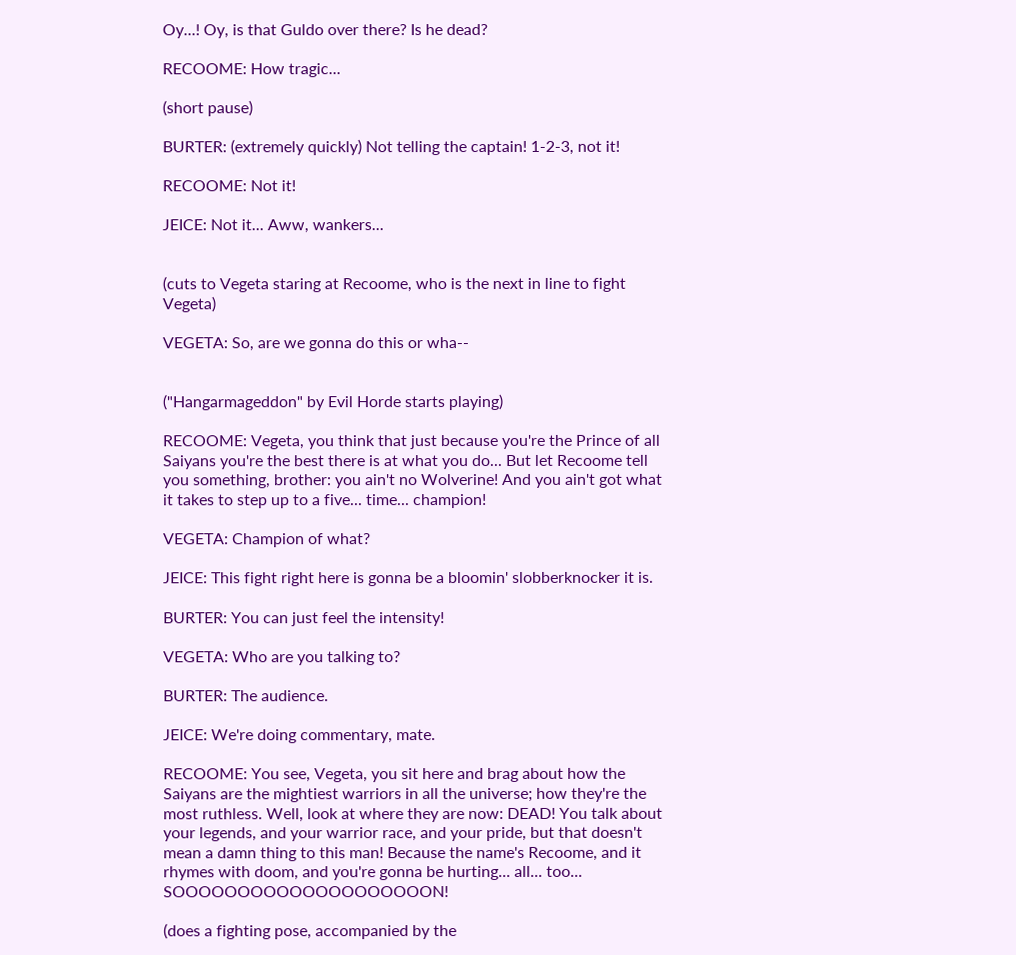Oy...! Oy, is that Guldo over there? Is he dead?

RECOOME: How tragic...

(short pause)

BURTER: (extremely quickly) Not telling the captain! 1-2-3, not it!

RECOOME: Not it!

JEICE: Not it... Aww, wankers...


(cuts to Vegeta staring at Recoome, who is the next in line to fight Vegeta)

VEGETA: So, are we gonna do this or wha--


("Hangarmageddon" by Evil Horde starts playing)

RECOOME: Vegeta, you think that just because you're the Prince of all Saiyans you're the best there is at what you do... But let Recoome tell you something, brother: you ain't no Wolverine! And you ain't got what it takes to step up to a five... time... champion!

VEGETA: Champion of what?

JEICE: This fight right here is gonna be a bloomin' slobberknocker it is.

BURTER: You can just feel the intensity!

VEGETA: Who are you talking to?

BURTER: The audience.

JEICE: We're doing commentary, mate.

RECOOME: You see, Vegeta, you sit here and brag about how the Saiyans are the mightiest warriors in all the universe; how they're the most ruthless. Well, look at where they are now: DEAD! You talk about your legends, and your warrior race, and your pride, but that doesn't mean a damn thing to this man! Because the name's Recoome, and it rhymes with doom, and you're gonna be hurting... all... too... SOOOOOOOOOOOOOOOOOOOON!

(does a fighting pose, accompanied by the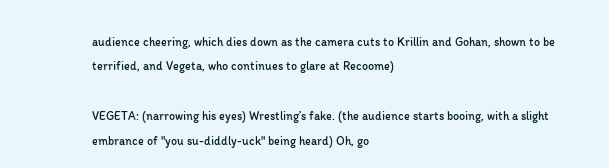audience cheering, which dies down as the camera cuts to Krillin and Gohan, shown to be terrified, and Vegeta, who continues to glare at Recoome)

VEGETA: (narrowing his eyes) Wrestling’s fake. (the audience starts booing, with a slight embrance of "you su-diddly-uck" being heard) Oh, go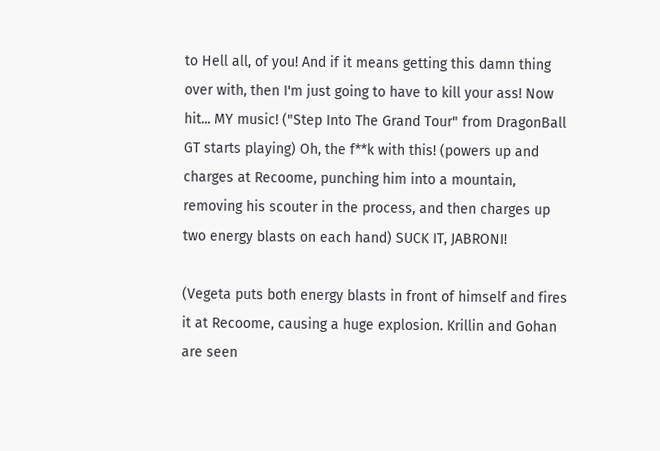to Hell all, of you! And if it means getting this damn thing over with, then I'm just going to have to kill your ass! Now hit... MY music! ("Step Into The Grand Tour" from DragonBall GT starts playing) Oh, the f**k with this! (powers up and charges at Recoome, punching him into a mountain, removing his scouter in the process, and then charges up two energy blasts on each hand) SUCK IT, JABRONI!

(Vegeta puts both energy blasts in front of himself and fires it at Recoome, causing a huge explosion. Krillin and Gohan are seen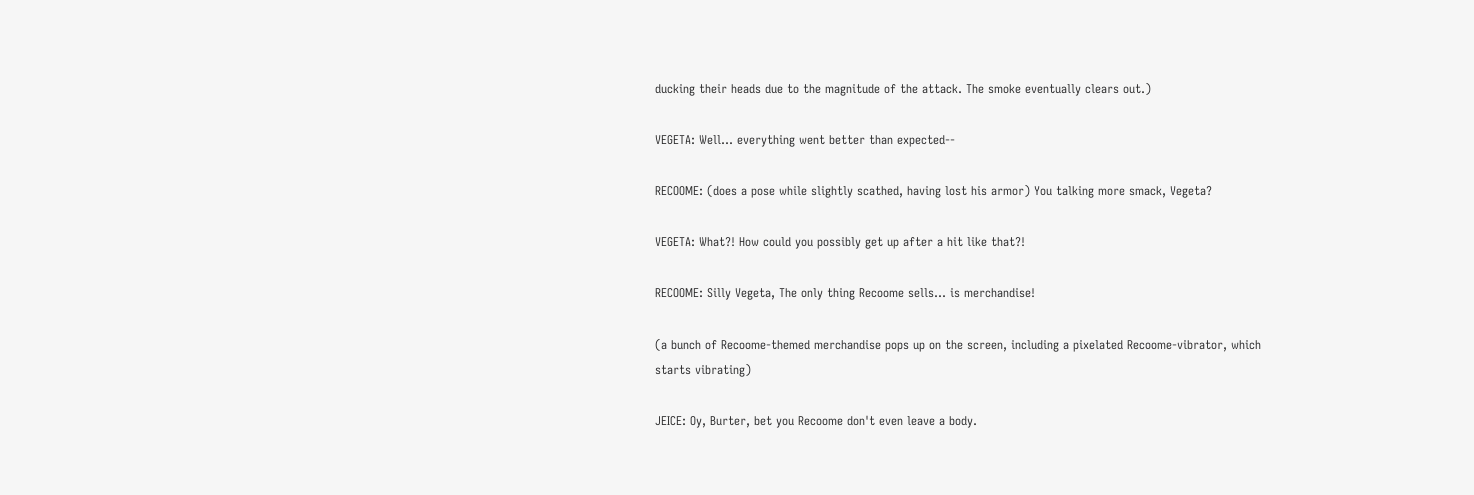ducking their heads due to the magnitude of the attack. The smoke eventually clears out.)

VEGETA: Well... everything went better than expected--

RECOOME: (does a pose while slightly scathed, having lost his armor) You talking more smack, Vegeta?

VEGETA: What?! How could you possibly get up after a hit like that?!

RECOOME: Silly Vegeta, The only thing Recoome sells... is merchandise!

(a bunch of Recoome-themed merchandise pops up on the screen, including a pixelated Recoome-vibrator, which starts vibrating)

JEICE: Oy, Burter, bet you Recoome don't even leave a body.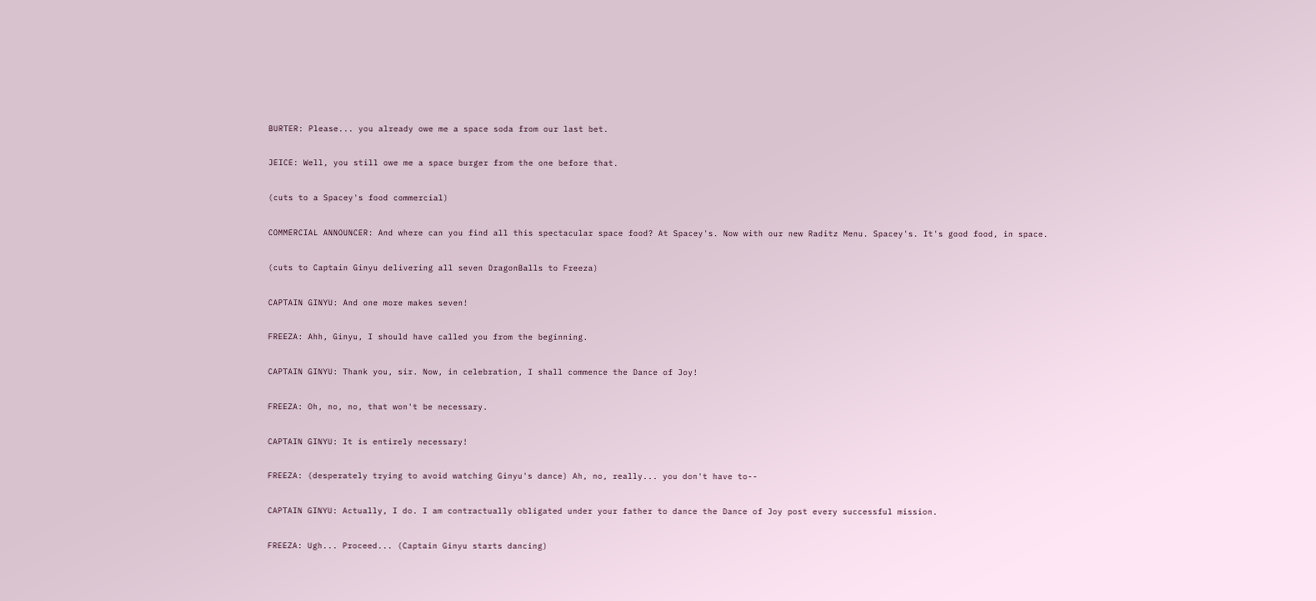BURTER: Please... you already owe me a space soda from our last bet.

JEICE: Well, you still owe me a space burger from the one before that.

(cuts to a Spacey's food commercial)

COMMERCIAL ANNOUNCER: And where can you find all this spectacular space food? At Spacey's. Now with our new Raditz Menu. Spacey's. It's good food, in space.

(cuts to Captain Ginyu delivering all seven DragonBalls to Freeza)

CAPTAIN GINYU: And one more makes seven!

FREEZA: Ahh, Ginyu, I should have called you from the beginning.

CAPTAIN GINYU: Thank you, sir. Now, in celebration, I shall commence the Dance of Joy!

FREEZA: Oh, no, no, that won't be necessary.

CAPTAIN GINYU: It is entirely necessary!

FREEZA: (desperately trying to avoid watching Ginyu's dance) Ah, no, really... you don't have to--

CAPTAIN GINYU: Actually, I do. I am contractually obligated under your father to dance the Dance of Joy post every successful mission.

FREEZA: Ugh... Proceed... (Captain Ginyu starts dancing)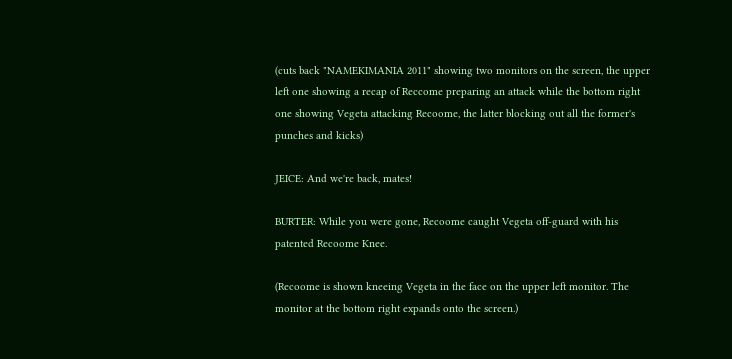(cuts back "NAMEKIMANIA 2011" showing two monitors on the screen, the upper left one showing a recap of Reccome preparing an attack while the bottom right one showing Vegeta attacking Recoome, the latter blocking out all the former's punches and kicks)

JEICE: And we're back, mates!

BURTER: While you were gone, Recoome caught Vegeta off-guard with his patented Recoome Knee.

(Recoome is shown kneeing Vegeta in the face on the upper left monitor. The monitor at the bottom right expands onto the screen.)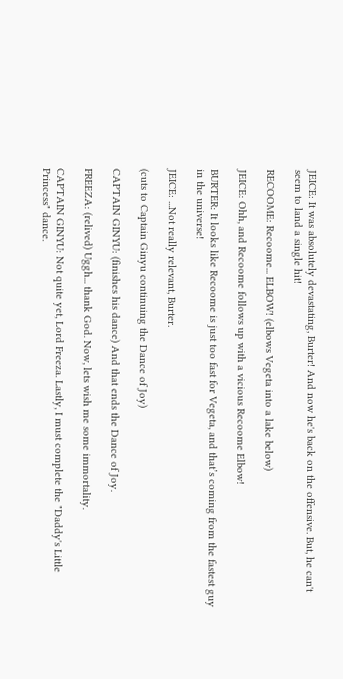JEICE: It was absolutely devastating, Burter! And now he's back on the offensive. But, he can't seem to land a single hit!

RECOOME: Recoome... ELBOW! (elbows Vegeta into a lake below)

JEICE: Ohh, and Recoome follows up with a vicious Recoome Elbow!

BURTER: It looks like Recoome is just too fast for Vegeta, and that’s coming from the fastest guy in the universe!

JEICE: ...Not really relevant, Burter.

(cuts to Captain Ginyu continuing the Dance of Joy)

CAPTAIN GINYU: (finishes his dance) And that ends the Dance of Joy.

FREEZA: (relived) Uggh... thank God. Now, lets wish me some immortality.

CAPTAIN GINYU: Not quite yet, Lord Freeza. Lastly, I must complete the "Daddy's Little Princess" dance.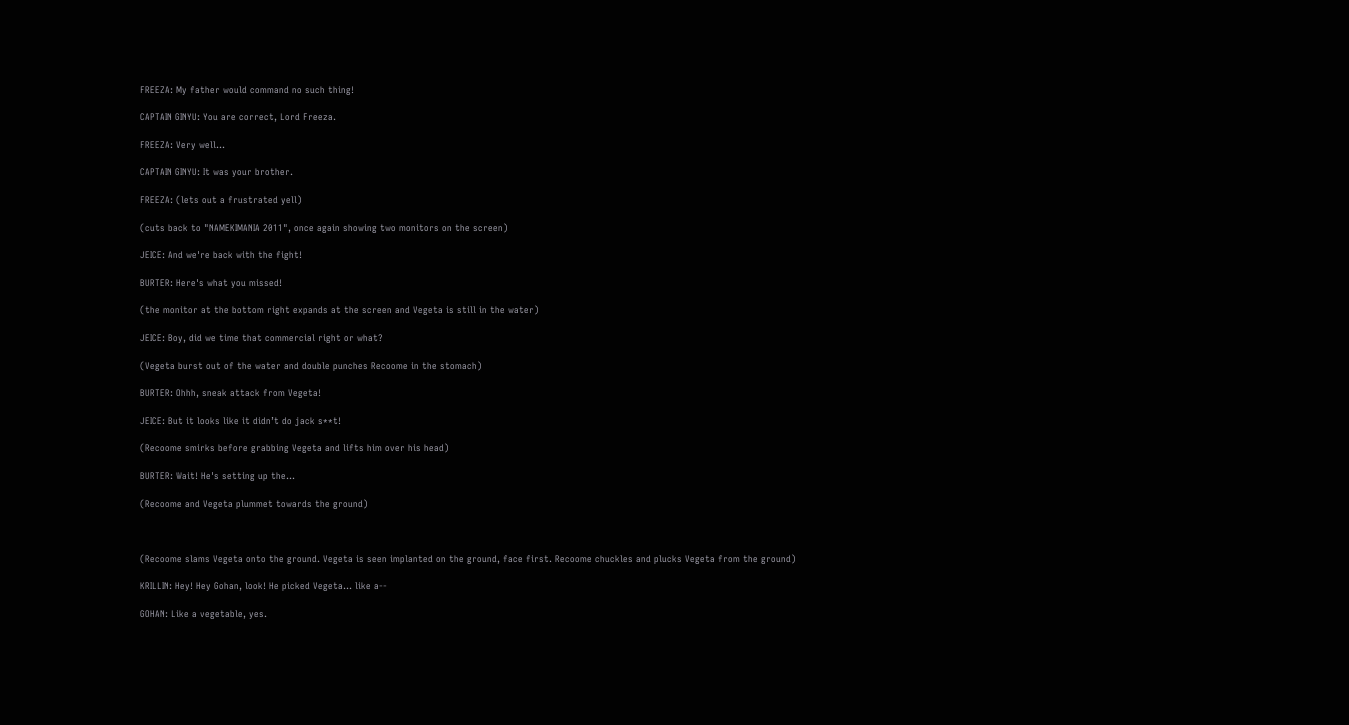FREEZA: My father would command no such thing!

CAPTAIN GINYU: You are correct, Lord Freeza.

FREEZA: Very well...

CAPTAIN GINYU: It was your brother.

FREEZA: (lets out a frustrated yell)

(cuts back to "NAMEKIMANIA 2011", once again showing two monitors on the screen)

JEICE: And we're back with the fight!

BURTER: Here's what you missed!

(the monitor at the bottom right expands at the screen and Vegeta is still in the water)

JEICE: Boy, did we time that commercial right or what?

(Vegeta burst out of the water and double punches Recoome in the stomach)

BURTER: Ohhh, sneak attack from Vegeta!

JEICE: But it looks like it didn’t do jack s**t!

(Recoome smirks before grabbing Vegeta and lifts him over his head)

BURTER: Wait! He's setting up the...

(Recoome and Vegeta plummet towards the ground)



(Recoome slams Vegeta onto the ground. Vegeta is seen implanted on the ground, face first. Recoome chuckles and plucks Vegeta from the ground)

KRILLIN: Hey! Hey Gohan, look! He picked Vegeta... like a--

GOHAN: Like a vegetable, yes.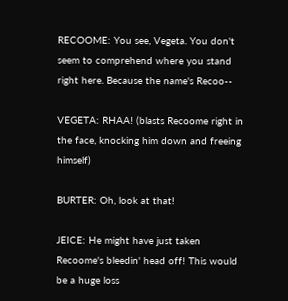RECOOME: You see, Vegeta. You don't seem to comprehend where you stand right here. Because the name's Recoo--

VEGETA: RHAA! (blasts Recoome right in the face, knocking him down and freeing himself)

BURTER: Oh, look at that!

JEICE: He might have just taken Recoome's bleedin' head off! This would be a huge loss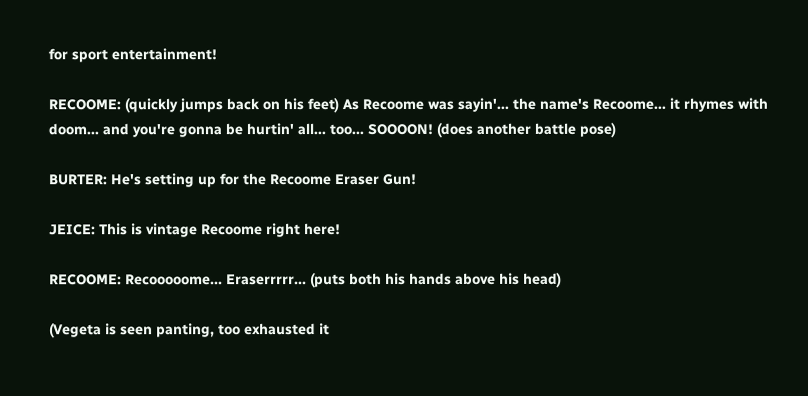for sport entertainment!

RECOOME: (quickly jumps back on his feet) As Recoome was sayin'... the name's Recoome... it rhymes with doom... and you're gonna be hurtin' all... too... SOOOON! (does another battle pose)

BURTER: He's setting up for the Recoome Eraser Gun!

JEICE: This is vintage Recoome right here!

RECOOME: Recooooome... Eraserrrrr... (puts both his hands above his head)

(Vegeta is seen panting, too exhausted it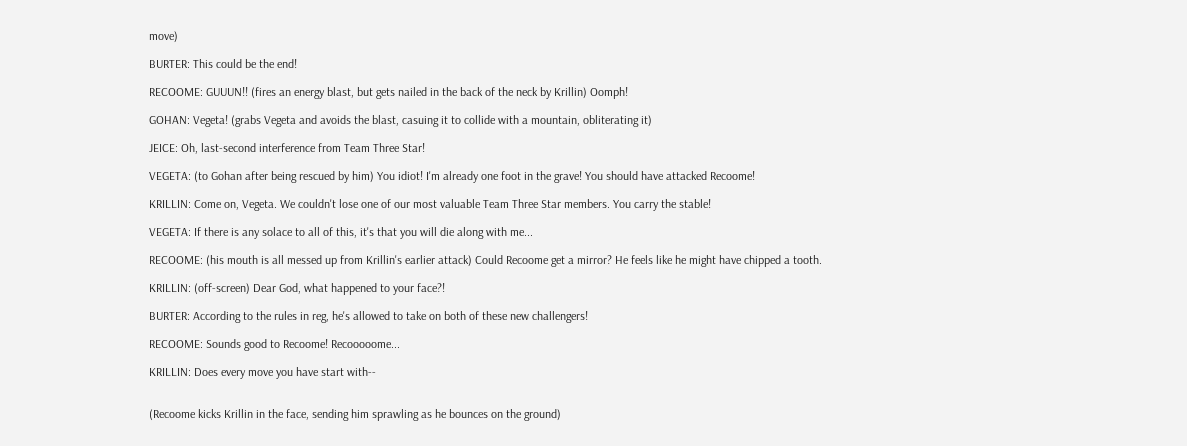move)

BURTER: This could be the end!

RECOOME: GUUUN!! (fires an energy blast, but gets nailed in the back of the neck by Krillin) Oomph!

GOHAN: Vegeta! (grabs Vegeta and avoids the blast, casuing it to collide with a mountain, obliterating it)

JEICE: Oh, last-second interference from Team Three Star!

VEGETA: (to Gohan after being rescued by him) You idiot! I'm already one foot in the grave! You should have attacked Recoome!

KRILLIN: Come on, Vegeta. We couldn't lose one of our most valuable Team Three Star members. You carry the stable!

VEGETA: If there is any solace to all of this, it's that you will die along with me...

RECOOME: (his mouth is all messed up from Krillin's earlier attack) Could Recoome get a mirror? He feels like he might have chipped a tooth.

KRILLIN: (off-screen) Dear God, what happened to your face?!

BURTER: According to the rules in reg, he's allowed to take on both of these new challengers!

RECOOME: Sounds good to Recoome! Recooooome...

KRILLIN: Does every move you have start with--


(Recoome kicks Krillin in the face, sending him sprawling as he bounces on the ground)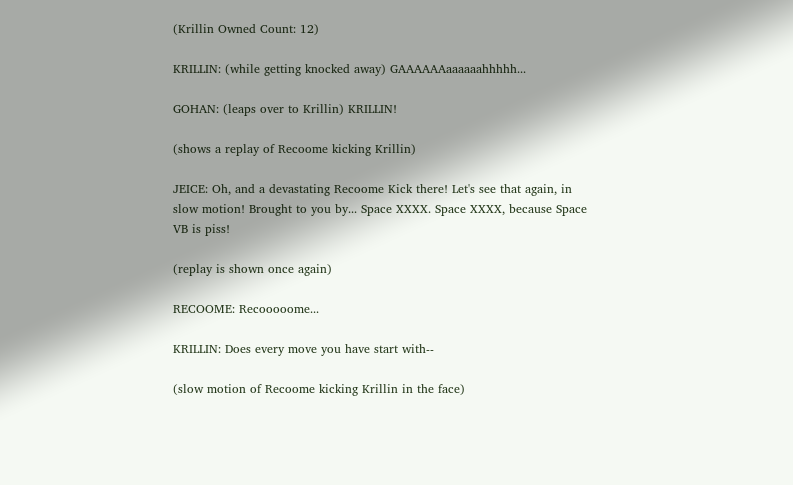(Krillin Owned Count: 12)

KRILLIN: (while getting knocked away) GAAAAAAaaaaaahhhhh...

GOHAN: (leaps over to Krillin) KRILLIN!

(shows a replay of Recoome kicking Krillin)

JEICE: Oh, and a devastating Recoome Kick there! Let's see that again, in slow motion! Brought to you by... Space XXXX. Space XXXX, because Space VB is piss!

(replay is shown once again)

RECOOME: Recooooome...

KRILLIN: Does every move you have start with--

(slow motion of Recoome kicking Krillin in the face)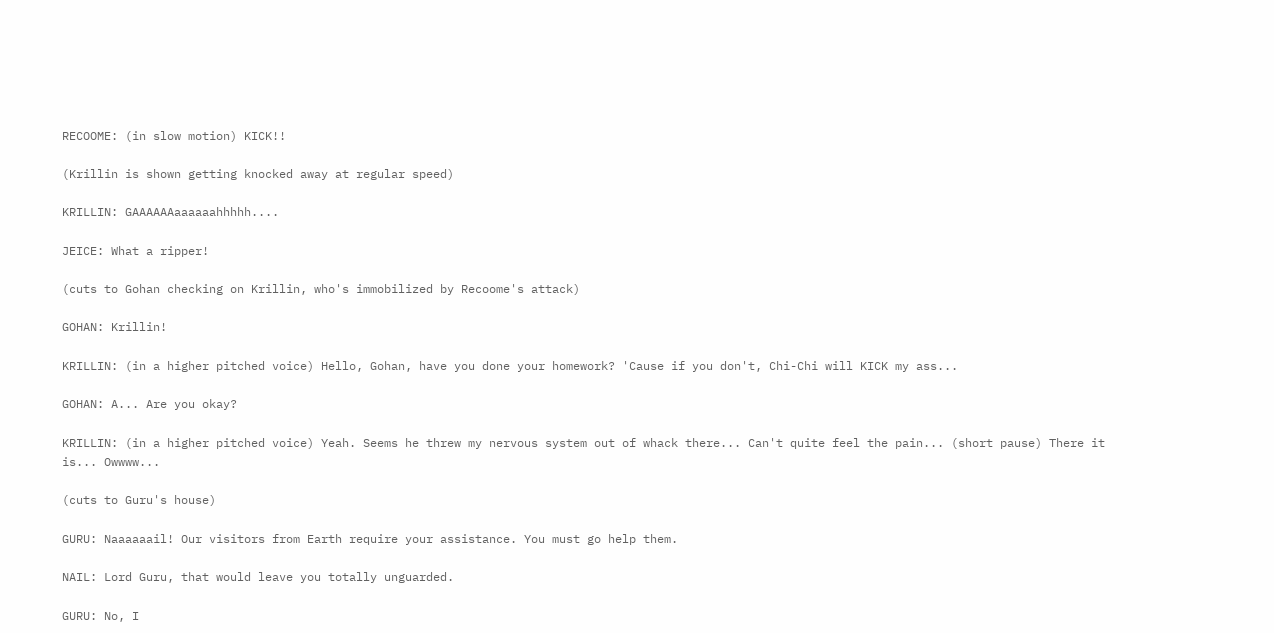RECOOME: (in slow motion) KICK!!

(Krillin is shown getting knocked away at regular speed)

KRILLIN: GAAAAAAaaaaaahhhhh....

JEICE: What a ripper!

(cuts to Gohan checking on Krillin, who's immobilized by Recoome's attack)

GOHAN: Krillin!

KRILLIN: (in a higher pitched voice) Hello, Gohan, have you done your homework? 'Cause if you don't, Chi-Chi will KICK my ass...

GOHAN: A... Are you okay?

KRILLIN: (in a higher pitched voice) Yeah. Seems he threw my nervous system out of whack there... Can't quite feel the pain... (short pause) There it is... Owwww...

(cuts to Guru's house)

GURU: Naaaaaail! Our visitors from Earth require your assistance. You must go help them.

NAIL: Lord Guru, that would leave you totally unguarded.

GURU: No, I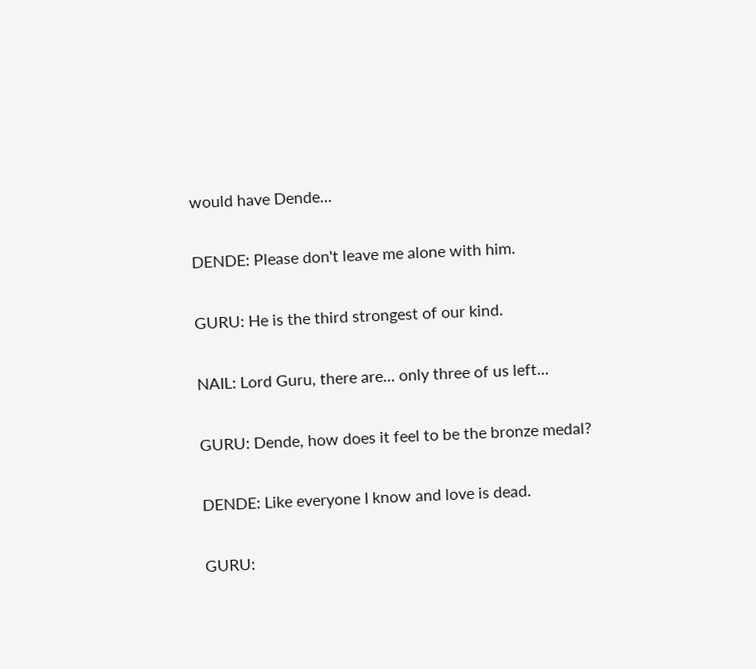would have Dende...

DENDE: Please don't leave me alone with him.

GURU: He is the third strongest of our kind.

NAIL: Lord Guru, there are... only three of us left...

GURU: Dende, how does it feel to be the bronze medal?

DENDE: Like everyone I know and love is dead.

GURU: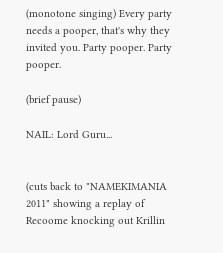(monotone singing) Every party needs a pooper, that's why they invited you. Party pooper. Party pooper.

(brief pause)

NAIL: Lord Guru...


(cuts back to "NAMEKIMANIA 2011" showing a replay of Recoome knocking out Krillin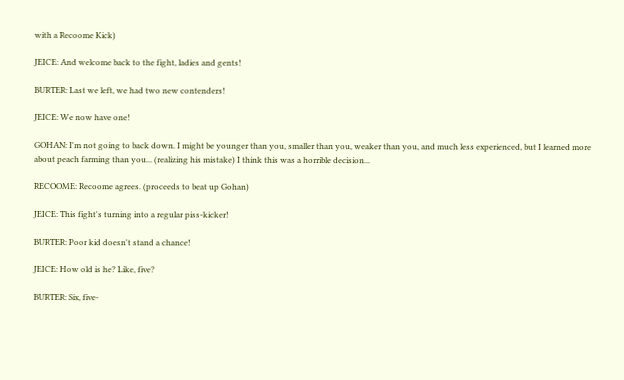with a Recoome Kick)

JEICE: And welcome back to the fight, ladies and gents!

BURTER: Last we left, we had two new contenders!

JEICE: We now have one!

GOHAN: I'm not going to back down. I might be younger than you, smaller than you, weaker than you, and much less experienced, but I learned more about peach farming than you... (realizing his mistake) I think this was a horrible decision...

RECOOME: Recoome agrees. (proceeds to beat up Gohan)

JEICE: This fight's turning into a regular piss-kicker!

BURTER: Poor kid doesn't stand a chance!

JEICE: How old is he? Like, five?

BURTER: Six, five-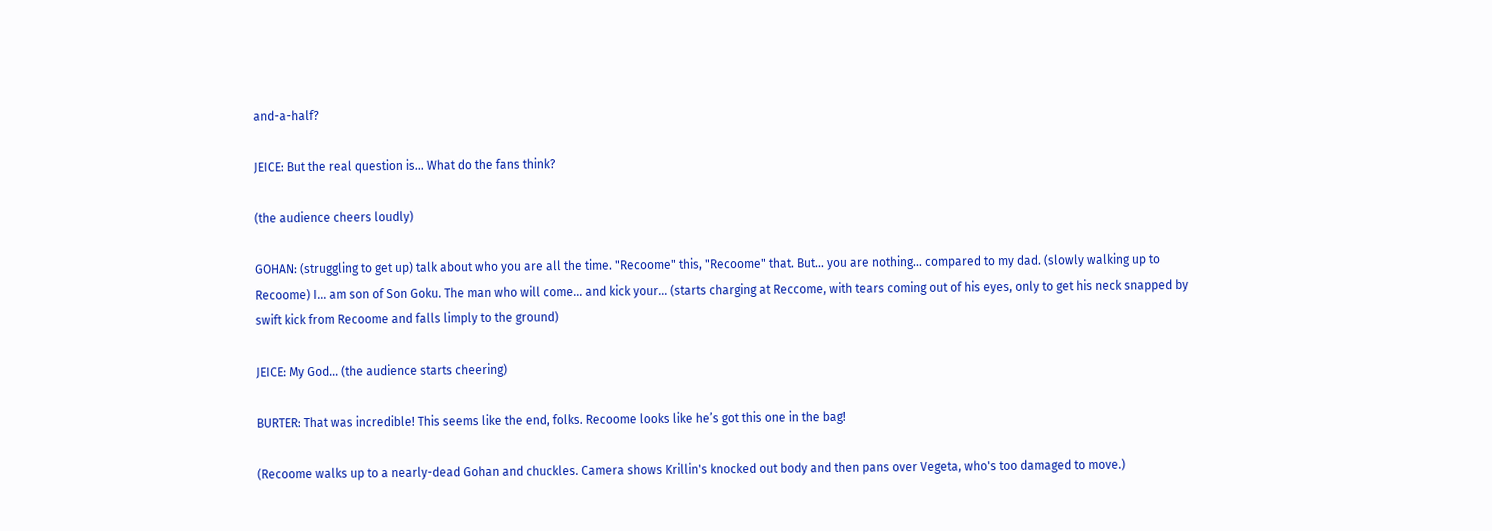and-a-half?

JEICE: But the real question is... What do the fans think?

(the audience cheers loudly)

GOHAN: (struggling to get up) talk about who you are all the time. "Recoome" this, "Recoome" that. But... you are nothing... compared to my dad. (slowly walking up to Recoome) I... am son of Son Goku. The man who will come... and kick your... (starts charging at Reccome, with tears coming out of his eyes, only to get his neck snapped by swift kick from Recoome and falls limply to the ground)

JEICE: My God... (the audience starts cheering)

BURTER: That was incredible! This seems like the end, folks. Recoome looks like he’s got this one in the bag!

(Recoome walks up to a nearly-dead Gohan and chuckles. Camera shows Krillin's knocked out body and then pans over Vegeta, who's too damaged to move.)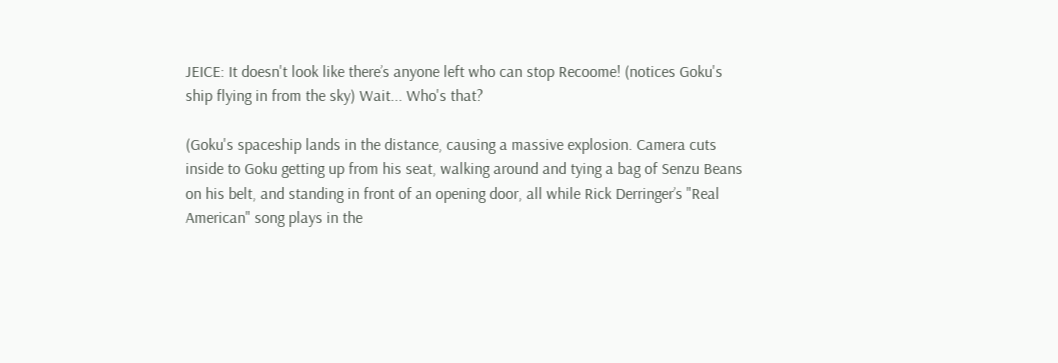JEICE: It doesn't look like there’s anyone left who can stop Recoome! (notices Goku's ship flying in from the sky) Wait... Who's that?

(Goku's spaceship lands in the distance, causing a massive explosion. Camera cuts inside to Goku getting up from his seat, walking around and tying a bag of Senzu Beans on his belt, and standing in front of an opening door, all while Rick Derringer’s "Real American" song plays in the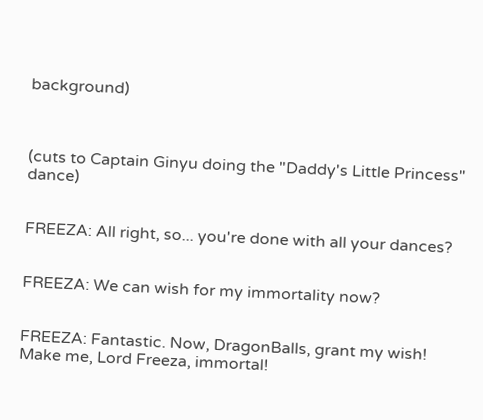background)



(cuts to Captain Ginyu doing the "Daddy's Little Princess" dance)


FREEZA: All right, so... you're done with all your dances?


FREEZA: We can wish for my immortality now?


FREEZA: Fantastic. Now, DragonBalls, grant my wish! Make me, Lord Freeza, immortal!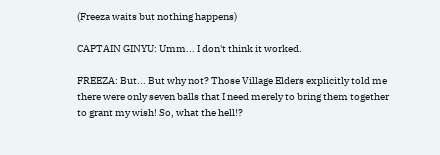(Freeza waits but nothing happens)

CAPTAIN GINYU: Umm... I don't think it worked.

FREEZA: But... But why not? Those Village Elders explicitly told me there were only seven balls that I need merely to bring them together to grant my wish! So, what the hell!?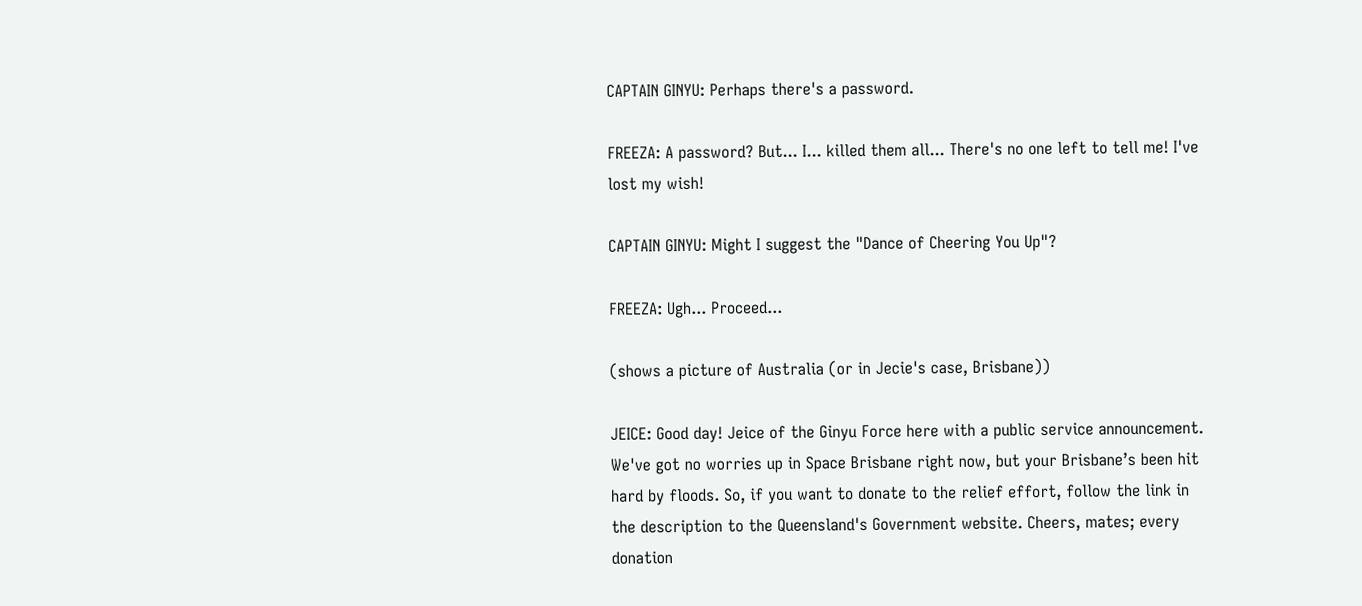CAPTAIN GINYU: Perhaps there's a password.

FREEZA: A password? But... I... killed them all... There's no one left to tell me! I've lost my wish!

CAPTAIN GINYU: Might I suggest the "Dance of Cheering You Up"?

FREEZA: Ugh... Proceed...

(shows a picture of Australia (or in Jecie's case, Brisbane))

JEICE: Good day! Jeice of the Ginyu Force here with a public service announcement. We've got no worries up in Space Brisbane right now, but your Brisbane’s been hit hard by floods. So, if you want to donate to the relief effort, follow the link in the description to the Queensland's Government website. Cheers, mates; every donation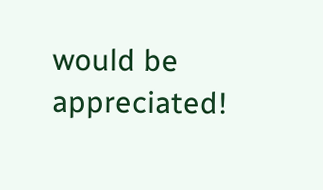would be appreciated!